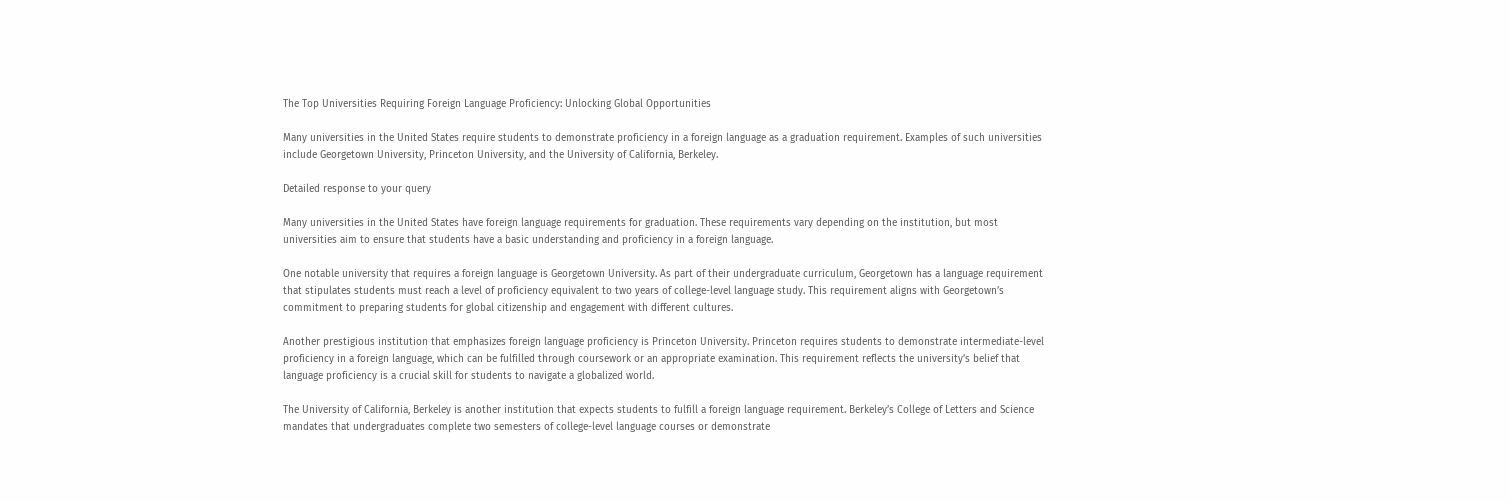The Top Universities Requiring Foreign Language Proficiency: Unlocking Global Opportunities

Many universities in the United States require students to demonstrate proficiency in a foreign language as a graduation requirement. Examples of such universities include Georgetown University, Princeton University, and the University of California, Berkeley.

Detailed response to your query

Many universities in the United States have foreign language requirements for graduation. These requirements vary depending on the institution, but most universities aim to ensure that students have a basic understanding and proficiency in a foreign language.

One notable university that requires a foreign language is Georgetown University. As part of their undergraduate curriculum, Georgetown has a language requirement that stipulates students must reach a level of proficiency equivalent to two years of college-level language study. This requirement aligns with Georgetown’s commitment to preparing students for global citizenship and engagement with different cultures.

Another prestigious institution that emphasizes foreign language proficiency is Princeton University. Princeton requires students to demonstrate intermediate-level proficiency in a foreign language, which can be fulfilled through coursework or an appropriate examination. This requirement reflects the university’s belief that language proficiency is a crucial skill for students to navigate a globalized world.

The University of California, Berkeley is another institution that expects students to fulfill a foreign language requirement. Berkeley’s College of Letters and Science mandates that undergraduates complete two semesters of college-level language courses or demonstrate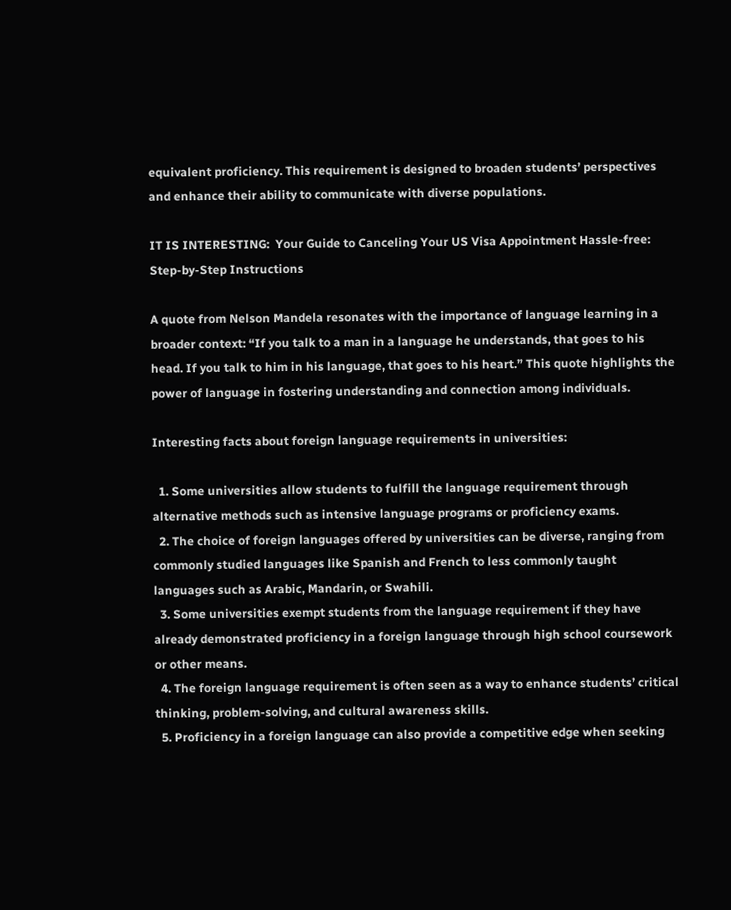equivalent proficiency. This requirement is designed to broaden students’ perspectives and enhance their ability to communicate with diverse populations.

IT IS INTERESTING:  Your Guide to Canceling Your US Visa Appointment Hassle-free: Step-by-Step Instructions

A quote from Nelson Mandela resonates with the importance of language learning in a broader context: “If you talk to a man in a language he understands, that goes to his head. If you talk to him in his language, that goes to his heart.” This quote highlights the power of language in fostering understanding and connection among individuals.

Interesting facts about foreign language requirements in universities:

  1. Some universities allow students to fulfill the language requirement through alternative methods such as intensive language programs or proficiency exams.
  2. The choice of foreign languages offered by universities can be diverse, ranging from commonly studied languages like Spanish and French to less commonly taught languages such as Arabic, Mandarin, or Swahili.
  3. Some universities exempt students from the language requirement if they have already demonstrated proficiency in a foreign language through high school coursework or other means.
  4. The foreign language requirement is often seen as a way to enhance students’ critical thinking, problem-solving, and cultural awareness skills.
  5. Proficiency in a foreign language can also provide a competitive edge when seeking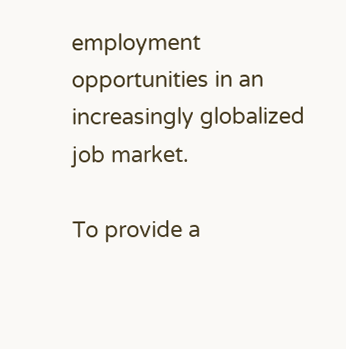employment opportunities in an increasingly globalized job market.

To provide a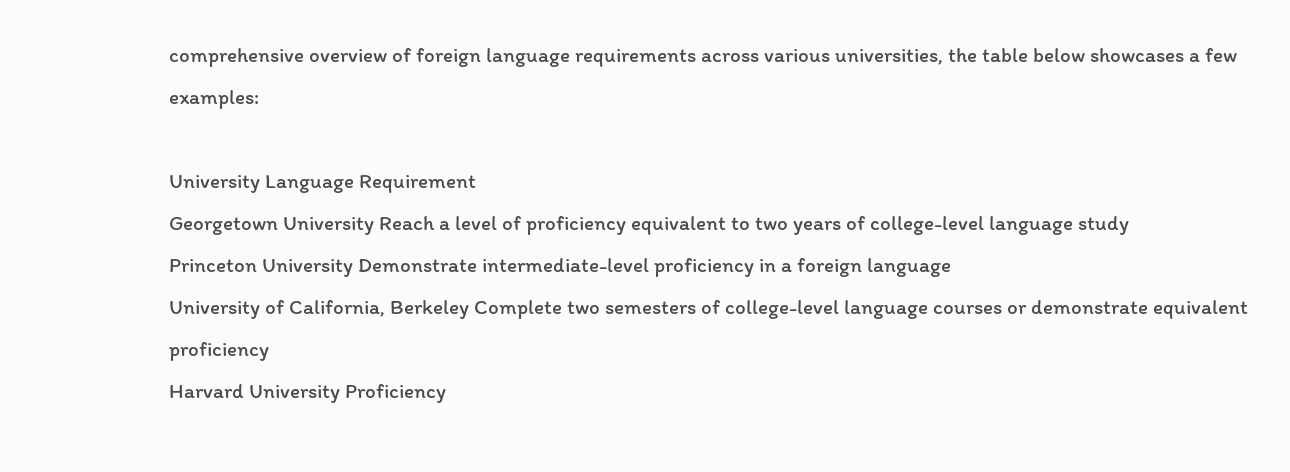comprehensive overview of foreign language requirements across various universities, the table below showcases a few examples:

University Language Requirement
Georgetown University Reach a level of proficiency equivalent to two years of college-level language study
Princeton University Demonstrate intermediate-level proficiency in a foreign language
University of California, Berkeley Complete two semesters of college-level language courses or demonstrate equivalent proficiency
Harvard University Proficiency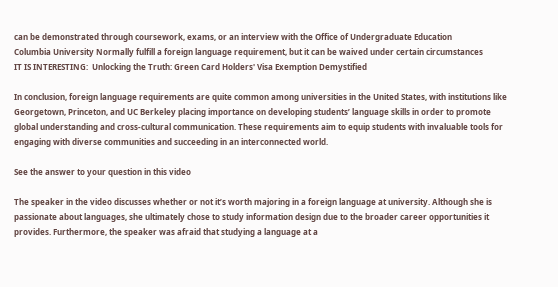can be demonstrated through coursework, exams, or an interview with the Office of Undergraduate Education
Columbia University Normally fulfill a foreign language requirement, but it can be waived under certain circumstances
IT IS INTERESTING:  Unlocking the Truth: Green Card Holders' Visa Exemption Demystified

In conclusion, foreign language requirements are quite common among universities in the United States, with institutions like Georgetown, Princeton, and UC Berkeley placing importance on developing students’ language skills in order to promote global understanding and cross-cultural communication. These requirements aim to equip students with invaluable tools for engaging with diverse communities and succeeding in an interconnected world.

See the answer to your question in this video

The speaker in the video discusses whether or not it’s worth majoring in a foreign language at university. Although she is passionate about languages, she ultimately chose to study information design due to the broader career opportunities it provides. Furthermore, the speaker was afraid that studying a language at a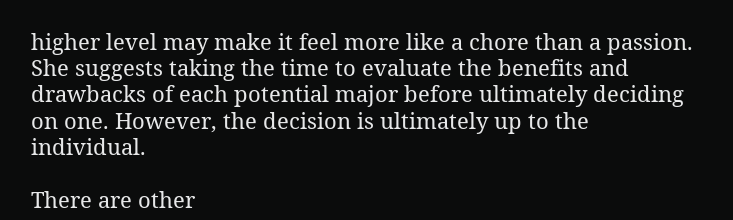higher level may make it feel more like a chore than a passion. She suggests taking the time to evaluate the benefits and drawbacks of each potential major before ultimately deciding on one. However, the decision is ultimately up to the individual.

There are other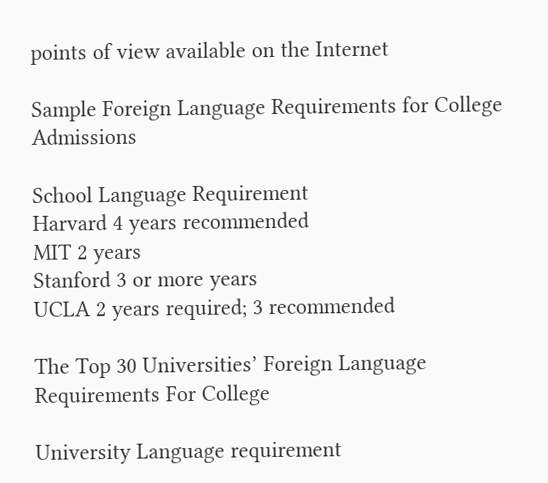points of view available on the Internet

Sample Foreign Language Requirements for College Admissions

School Language Requirement
Harvard 4 years recommended
MIT 2 years
Stanford 3 or more years
UCLA 2 years required; 3 recommended

The Top 30 Universities’ Foreign Language Requirements For College

University Language requirement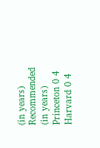(in years) Recommended (in years)
Princeton 0 4
Harvard 0 4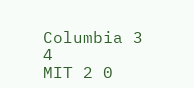Columbia 3 4
MIT 2 0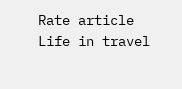Rate article
Life in travel